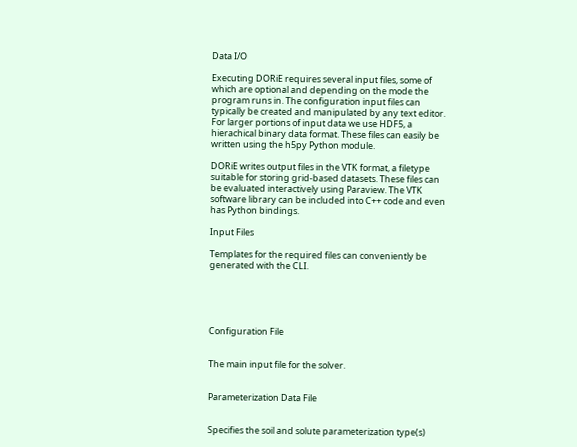Data I/O

Executing DORiE requires several input files, some of which are optional and depending on the mode the program runs in. The configuration input files can typically be created and manipulated by any text editor. For larger portions of input data we use HDF5, a hierachical binary data format. These files can easily be written using the h5py Python module.

DORiE writes output files in the VTK format, a filetype suitable for storing grid-based datasets. These files can be evaluated interactively using Paraview. The VTK software library can be included into C++ code and even has Python bindings.

Input Files

Templates for the required files can conveniently be generated with the CLI.





Configuration File


The main input file for the solver.


Parameterization Data File


Specifies the soil and solute parameterization type(s)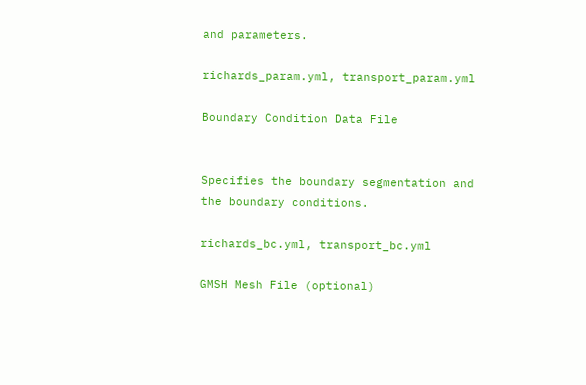and parameters.

richards_param.yml, transport_param.yml

Boundary Condition Data File


Specifies the boundary segmentation and the boundary conditions.

richards_bc.yml, transport_bc.yml

GMSH Mesh File (optional)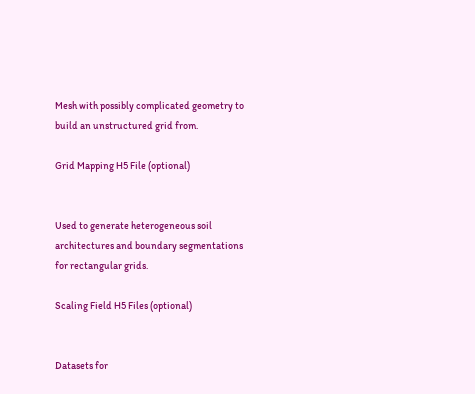Mesh with possibly complicated geometry to build an unstructured grid from.

Grid Mapping H5 File (optional)


Used to generate heterogeneous soil architectures and boundary segmentations for rectangular grids.

Scaling Field H5 Files (optional)


Datasets for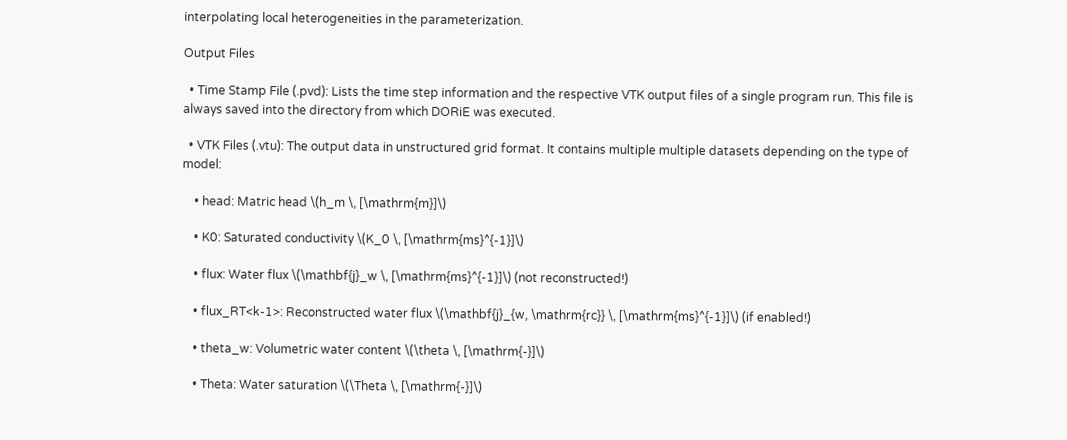interpolating local heterogeneities in the parameterization.

Output Files

  • Time Stamp File (.pvd): Lists the time step information and the respective VTK output files of a single program run. This file is always saved into the directory from which DORiE was executed.

  • VTK Files (.vtu): The output data in unstructured grid format. It contains multiple multiple datasets depending on the type of model:

    • head: Matric head \(h_m \, [\mathrm{m}]\)

    • K0: Saturated conductivity \(K_0 \, [\mathrm{ms}^{-1}]\)

    • flux: Water flux \(\mathbf{j}_w \, [\mathrm{ms}^{-1}]\) (not reconstructed!)

    • flux_RT<k-1>: Reconstructed water flux \(\mathbf{j}_{w, \mathrm{rc}} \, [\mathrm{ms}^{-1}]\) (if enabled!)

    • theta_w: Volumetric water content \(\theta \, [\mathrm{-}]\)

    • Theta: Water saturation \(\Theta \, [\mathrm{-}]\)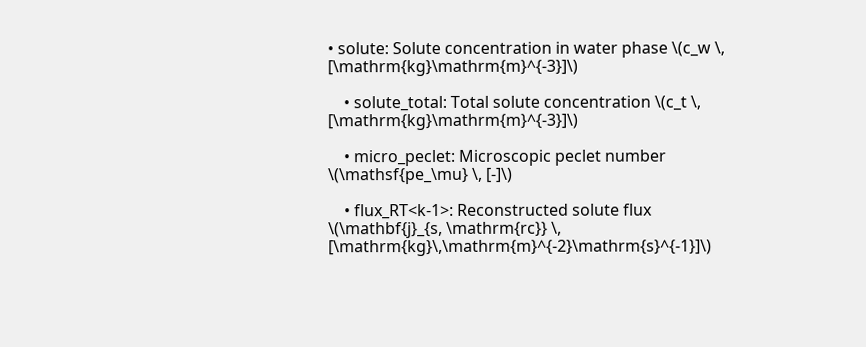• solute: Solute concentration in water phase \(c_w \, [\mathrm{kg}\mathrm{m}^{-3}]\)

    • solute_total: Total solute concentration \(c_t \, [\mathrm{kg}\mathrm{m}^{-3}]\)

    • micro_peclet: Microscopic peclet number \(\mathsf{pe_\mu} \, [-]\)

    • flux_RT<k-1>: Reconstructed solute flux \(\mathbf{j}_{s, \mathrm{rc}} \, [\mathrm{kg}\,\mathrm{m}^{-2}\mathrm{s}^{-1}]\)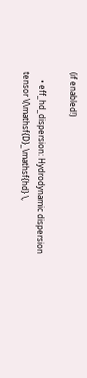(if enabled!)

    • eff_hd_dispersion: Hydrodynamic dispersion tensor \(\mathsf{D}_\mathsf{hd} \,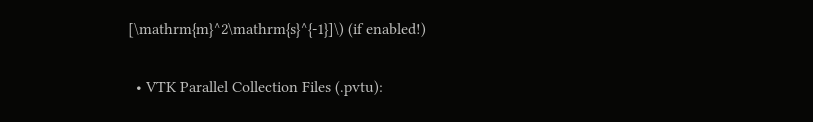[\mathrm{m}^2\mathrm{s}^{-1}]\) (if enabled!)

  • VTK Parallel Collection Files (.pvtu):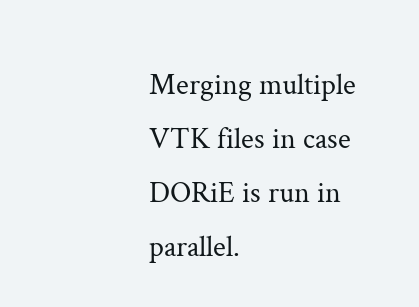Merging multiple VTK files in case DORiE is run in parallel.